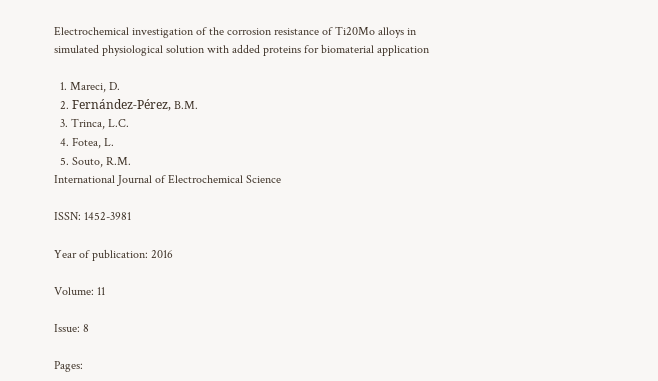Electrochemical investigation of the corrosion resistance of Ti20Mo alloys in simulated physiological solution with added proteins for biomaterial application

  1. Mareci, D.
  2. Fernández-Pérez, B.M.
  3. Trinca, L.C.
  4. Fotea, L.
  5. Souto, R.M.
International Journal of Electrochemical Science

ISSN: 1452-3981

Year of publication: 2016

Volume: 11

Issue: 8

Pages: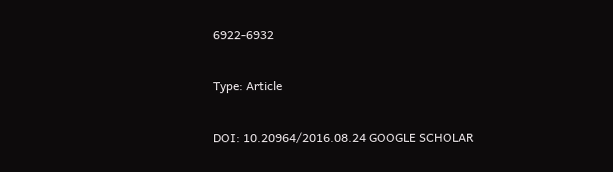6922-6932

Type: Article

DOI: 10.20964/2016.08.24 GOOGLE SCHOLAR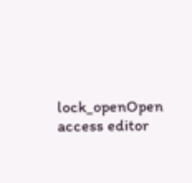lock_openOpen access editor